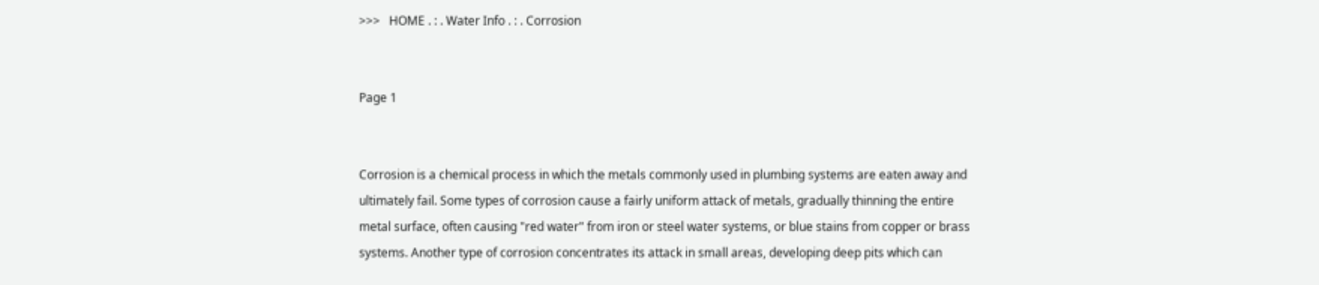>>>   HOME . : . Water Info . : . Corrosion


Page 1


Corrosion is a chemical process in which the metals commonly used in plumbing systems are eaten away and ultimately fail. Some types of corrosion cause a fairly uniform attack of metals, gradually thinning the entire metal surface, often causing "red water" from iron or steel water systems, or blue stains from copper or brass systems. Another type of corrosion concentrates its attack in small areas, developing deep pits which can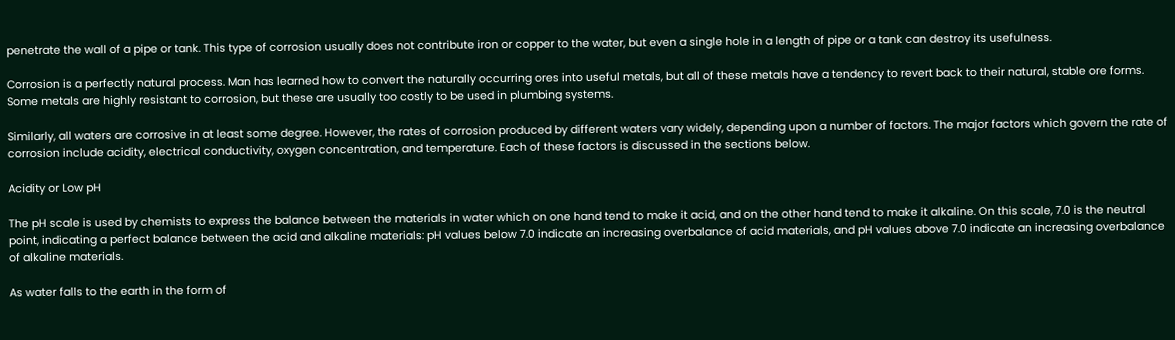penetrate the wall of a pipe or tank. This type of corrosion usually does not contribute iron or copper to the water, but even a single hole in a length of pipe or a tank can destroy its usefulness.

Corrosion is a perfectly natural process. Man has learned how to convert the naturally occurring ores into useful metals, but all of these metals have a tendency to revert back to their natural, stable ore forms. Some metals are highly resistant to corrosion, but these are usually too costly to be used in plumbing systems.

Similarly, all waters are corrosive in at least some degree. However, the rates of corrosion produced by different waters vary widely, depending upon a number of factors. The major factors which govern the rate of corrosion include acidity, electrical conductivity, oxygen concentration, and temperature. Each of these factors is discussed in the sections below.

Acidity or Low pH

The pH scale is used by chemists to express the balance between the materials in water which on one hand tend to make it acid, and on the other hand tend to make it alkaline. On this scale, 7.0 is the neutral point, indicating a perfect balance between the acid and alkaline materials: pH values below 7.0 indicate an increasing overbalance of acid materials, and pH values above 7.0 indicate an increasing overbalance of alkaline materials.

As water falls to the earth in the form of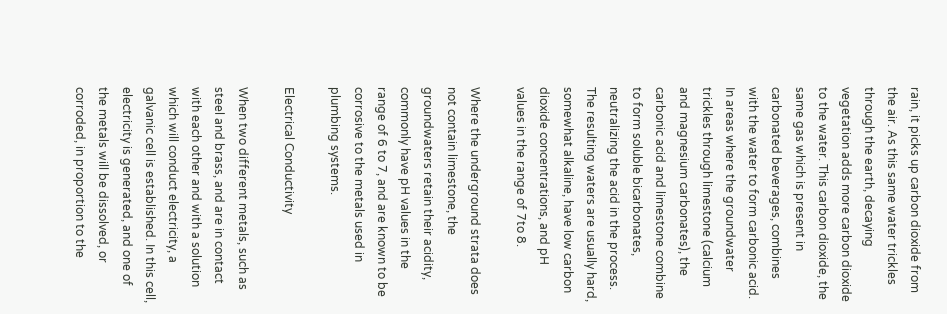rain, it picks up carbon dioxide from the air. As this same water trickles through the earth, decaying vegetation adds more carbon dioxide to the water. This carbon dioxide, the same gas which is present in carbonated beverages, combines with the water to form carbonic acid. In areas where the groundwater trickles through limestone (calcium and magnesium carbonates), the carbonic acid and limestone combine to form soluble bicarbonates, neutralizing the acid in the process. The resulting waters are usually hard, somewhat alkaline, have low carbon dioxide concentrations, and pH values in the range of 7to 8.

Where the underground strata does not contain limestone, the groundwaters retain their acidity, commonly have pH values in the range of 6 to 7, and are known to be corrosive to the metals used in plumbing systems.

Electrical Conductivity

When two different metals, such as steel and brass, and are in contact with each other and with a solution which will conduct electricity, a galvanic cell is established. In this cell, electricity is generated, and one of the metals will be dissolved, or corroded, in proportion to the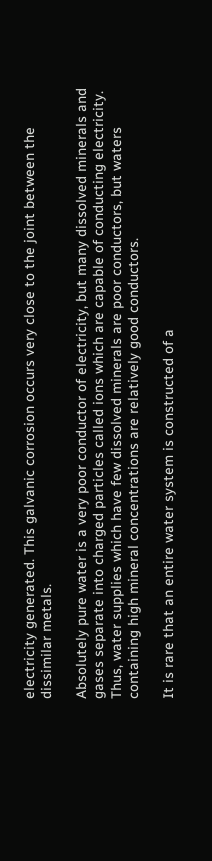electricity generated. This galvanic corrosion occurs very close to the joint between the dissimilar metals.

Absolutely pure water is a very poor conductor of electricity, but many dissolved minerals and gases separate into charged particles called ions which are capable of conducting electricity. Thus, water supplies which have few dissolved minerals are poor conductors, but waters containing high mineral concentrations are relatively good conductors.

It is rare that an entire water system is constructed of a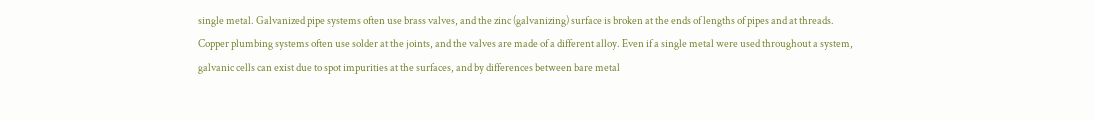single metal. Galvanized pipe systems often use brass valves, and the zinc (galvanizing) surface is broken at the ends of lengths of pipes and at threads. Copper plumbing systems often use solder at the joints, and the valves are made of a different alloy. Even if a single metal were used throughout a system, galvanic cells can exist due to spot impurities at the surfaces, and by differences between bare metal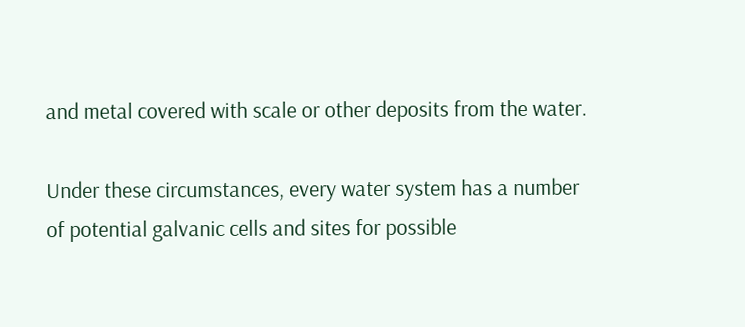and metal covered with scale or other deposits from the water.

Under these circumstances, every water system has a number of potential galvanic cells and sites for possible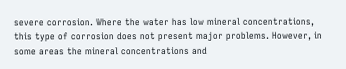severe corrosion. Where the water has low mineral concentrations, this type of corrosion does not present major problems. However, in some areas the mineral concentrations and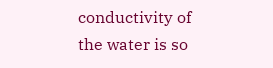conductivity of the water is so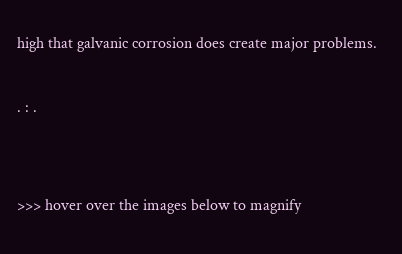high that galvanic corrosion does create major problems.

. : .


>>> hover over the images below to magnify